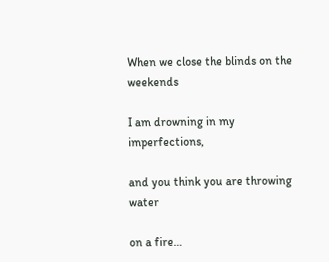When we close the blinds on the weekends

I am drowning in my imperfections,

and you think you are throwing water

on a fire…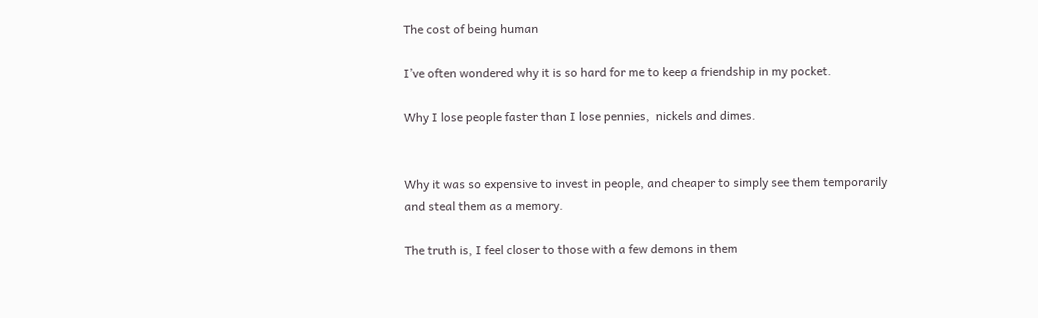The cost of being human

I’ve often wondered why it is so hard for me to keep a friendship in my pocket.

Why I lose people faster than I lose pennies,  nickels and dimes.


Why it was so expensive to invest in people, and cheaper to simply see them temporarily and steal them as a memory.

The truth is, I feel closer to those with a few demons in them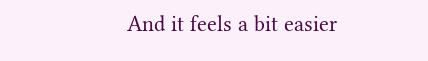And it feels a bit easier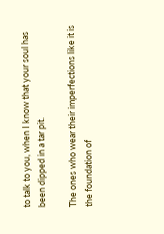to talk to you, when I know that your soul has been dipped in a tar pit.

The ones who wear their imperfections like it is the foundation of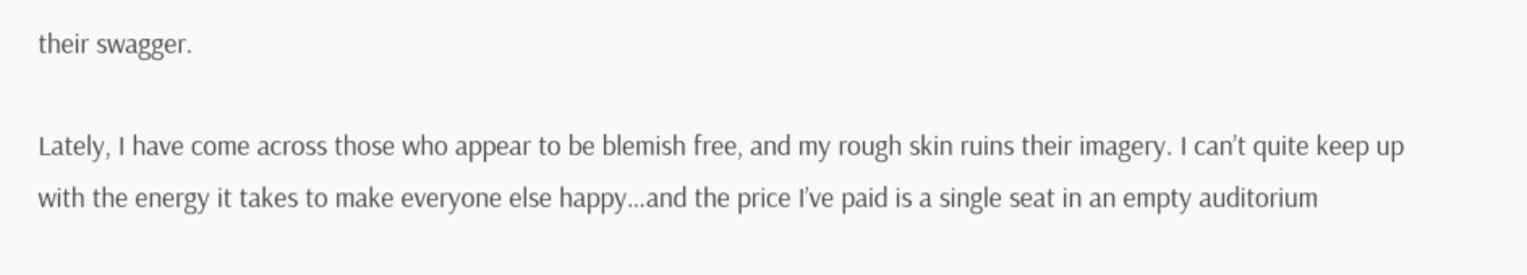their swagger.

Lately, I have come across those who appear to be blemish free, and my rough skin ruins their imagery. I can’t quite keep up with the energy it takes to make everyone else happy…and the price I’ve paid is a single seat in an empty auditorium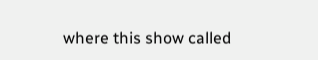where this show called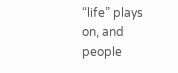“life” plays on, and people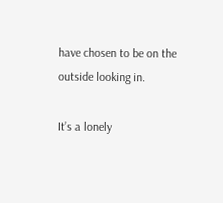have chosen to be on the outside looking in.

It’s a lonely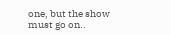one, but the show must go on..